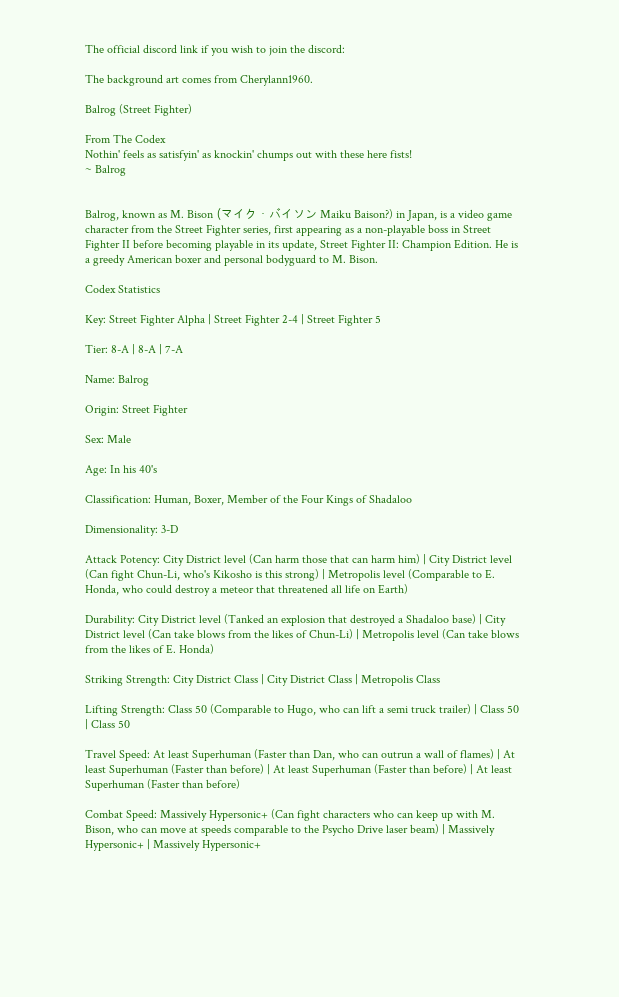The official discord link if you wish to join the discord:

The background art comes from Cherylann1960.

Balrog (Street Fighter)

From The Codex
Nothin' feels as satisfyin' as knockin' chumps out with these here fists!
~ Balrog


Balrog, known as M. Bison (マイク・バイソン Maiku Baison?) in Japan, is a video game character from the Street Fighter series, first appearing as a non-playable boss in Street Fighter II before becoming playable in its update, Street Fighter II: Champion Edition. He is a greedy American boxer and personal bodyguard to M. Bison.

Codex Statistics

Key: Street Fighter Alpha | Street Fighter 2-4 | Street Fighter 5

Tier: 8-A | 8-A | 7-A

Name: Balrog

Origin: Street Fighter

Sex: Male

Age: In his 40's

Classification: Human, Boxer, Member of the Four Kings of Shadaloo

Dimensionality: 3-D

Attack Potency: City District level (Can harm those that can harm him) | City District level (Can fight Chun-Li, who's Kikosho is this strong) | Metropolis level (Comparable to E. Honda, who could destroy a meteor that threatened all life on Earth)

Durability: City District level (Tanked an explosion that destroyed a Shadaloo base) | City District level (Can take blows from the likes of Chun-Li) | Metropolis level (Can take blows from the likes of E. Honda)

Striking Strength: City District Class | City District Class | Metropolis Class

Lifting Strength: Class 50 (Comparable to Hugo, who can lift a semi truck trailer) | Class 50 | Class 50

Travel Speed: At least Superhuman (Faster than Dan, who can outrun a wall of flames) | At least Superhuman (Faster than before) | At least Superhuman (Faster than before) | At least Superhuman (Faster than before)

Combat Speed: Massively Hypersonic+ (Can fight characters who can keep up with M. Bison, who can move at speeds comparable to the Psycho Drive laser beam) | Massively Hypersonic+ | Massively Hypersonic+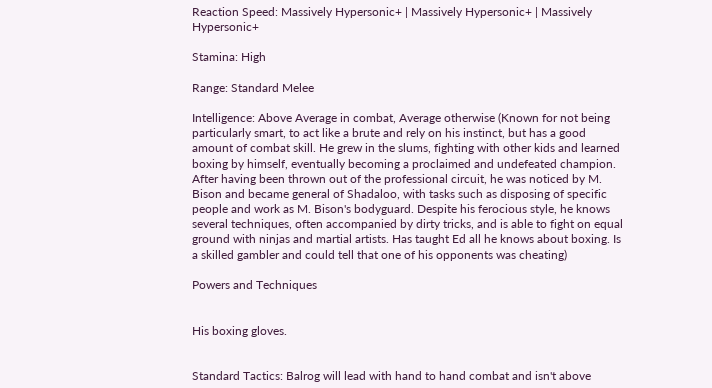Reaction Speed: Massively Hypersonic+ | Massively Hypersonic+ | Massively Hypersonic+

Stamina: High

Range: Standard Melee

Intelligence: Above Average in combat, Average otherwise (Known for not being particularly smart, to act like a brute and rely on his instinct, but has a good amount of combat skill. He grew in the slums, fighting with other kids and learned boxing by himself, eventually becoming a proclaimed and undefeated champion. After having been thrown out of the professional circuit, he was noticed by M. Bison and became general of Shadaloo, with tasks such as disposing of specific people and work as M. Bison's bodyguard. Despite his ferocious style, he knows several techniques, often accompanied by dirty tricks, and is able to fight on equal ground with ninjas and martial artists. Has taught Ed all he knows about boxing. Is a skilled gambler and could tell that one of his opponents was cheating)

Powers and Techniques


His boxing gloves.


Standard Tactics: Balrog will lead with hand to hand combat and isn't above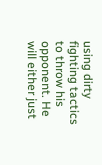using dirty fighting tactics to throw his opponent. He will either just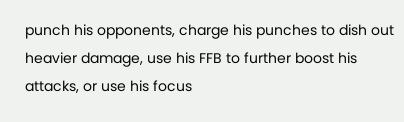punch his opponents, charge his punches to dish out heavier damage, use his FFB to further boost his attacks, or use his focus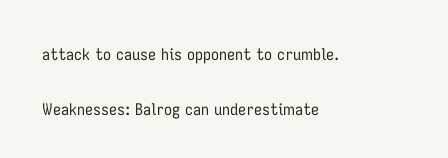attack to cause his opponent to crumble.

Weaknesses: Balrog can underestimate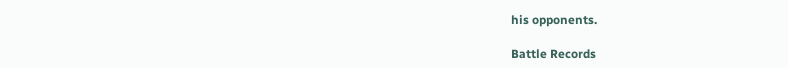his opponents.

Battle Records